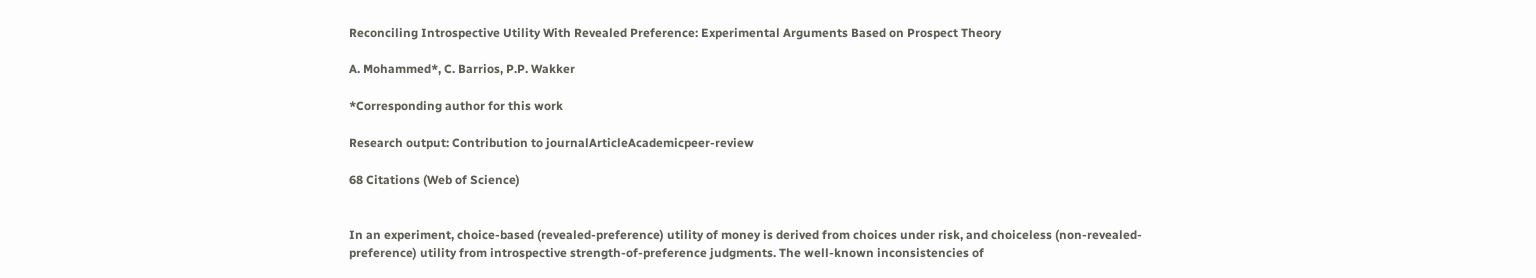Reconciling Introspective Utility With Revealed Preference: Experimental Arguments Based on Prospect Theory

A. Mohammed*, C. Barrios, P.P. Wakker

*Corresponding author for this work

Research output: Contribution to journalArticleAcademicpeer-review

68 Citations (Web of Science)


In an experiment, choice-based (revealed-preference) utility of money is derived from choices under risk, and choiceless (non-revealed-preference) utility from introspective strength-of-preference judgments. The well-known inconsistencies of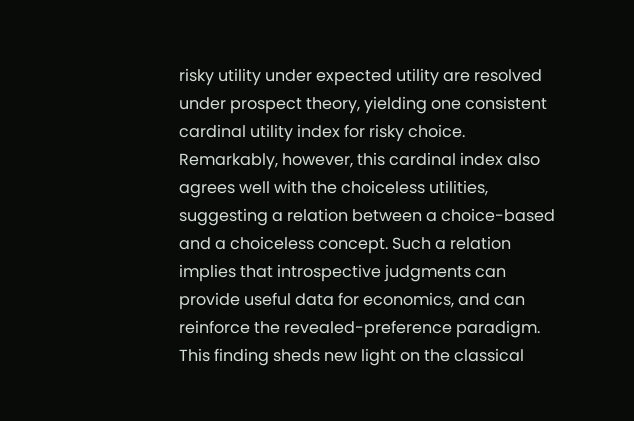risky utility under expected utility are resolved under prospect theory, yielding one consistent cardinal utility index for risky choice. Remarkably, however, this cardinal index also agrees well with the choiceless utilities, suggesting a relation between a choice-based and a choiceless concept. Such a relation implies that introspective judgments can provide useful data for economics, and can reinforce the revealed-preference paradigm. This finding sheds new light on the classical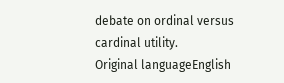debate on ordinal versus cardinal utility.
Original languageEnglish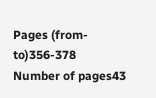Pages (from-to)356-378
Number of pages43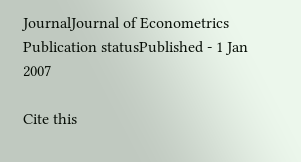JournalJournal of Econometrics
Publication statusPublished - 1 Jan 2007

Cite this